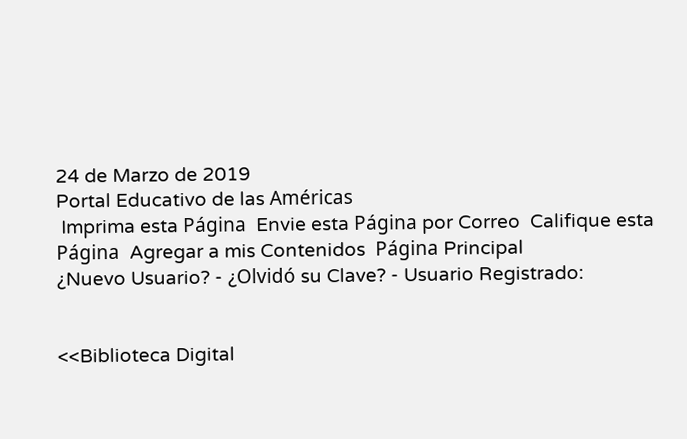24 de Marzo de 2019
Portal Educativo de las Américas
 Imprima esta Página  Envie esta Página por Correo  Califique esta Página  Agregar a mis Contenidos  Página Principal
¿Nuevo Usuario? - ¿Olvidó su Clave? - Usuario Registrado:


<<Biblioteca Digital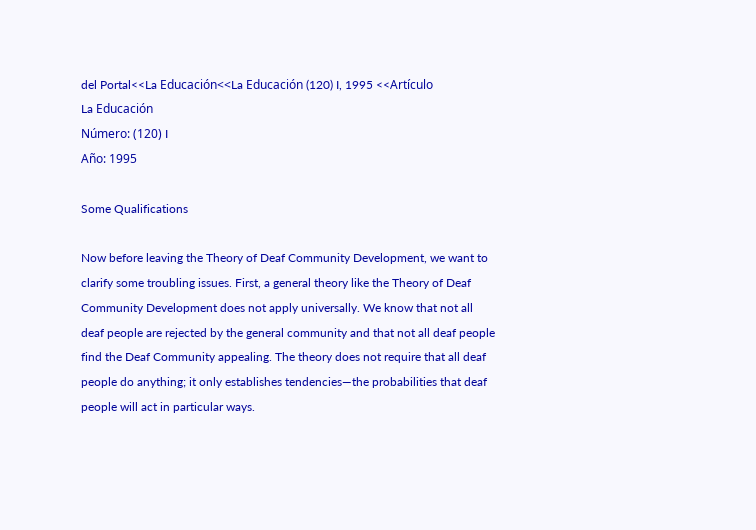del Portal<<La Educación<<La Educación (120) I, 1995 <<Artículo
La Educación
Número: (120) I
Año: 1995

Some Qualifications

Now before leaving the Theory of Deaf Community Development, we want to clarify some troubling issues. First, a general theory like the Theory of Deaf Community Development does not apply universally. We know that not all deaf people are rejected by the general community and that not all deaf people find the Deaf Community appealing. The theory does not require that all deaf people do anything; it only establishes tendencies—the probabilities that deaf people will act in particular ways.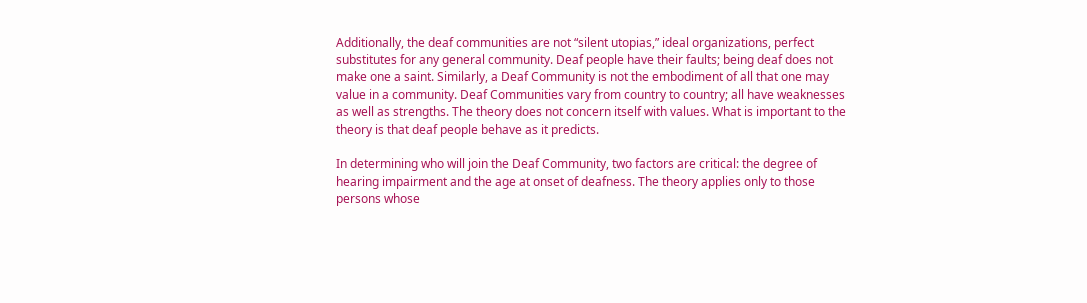Additionally, the deaf communities are not “silent utopias,” ideal organizations, perfect substitutes for any general community. Deaf people have their faults; being deaf does not make one a saint. Similarly, a Deaf Community is not the embodiment of all that one may value in a community. Deaf Communities vary from country to country; all have weaknesses as well as strengths. The theory does not concern itself with values. What is important to the theory is that deaf people behave as it predicts.

In determining who will join the Deaf Community, two factors are critical: the degree of hearing impairment and the age at onset of deafness. The theory applies only to those persons whose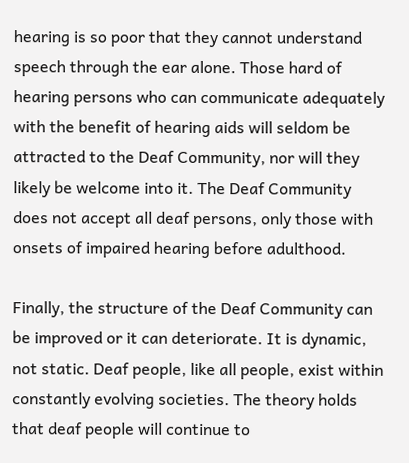hearing is so poor that they cannot understand speech through the ear alone. Those hard of hearing persons who can communicate adequately with the benefit of hearing aids will seldom be attracted to the Deaf Community, nor will they likely be welcome into it. The Deaf Community does not accept all deaf persons, only those with onsets of impaired hearing before adulthood.

Finally, the structure of the Deaf Community can be improved or it can deteriorate. It is dynamic, not static. Deaf people, like all people, exist within constantly evolving societies. The theory holds that deaf people will continue to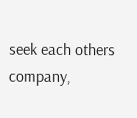seek each others company,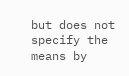but does not specify the means by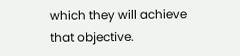which they will achieve that objective.